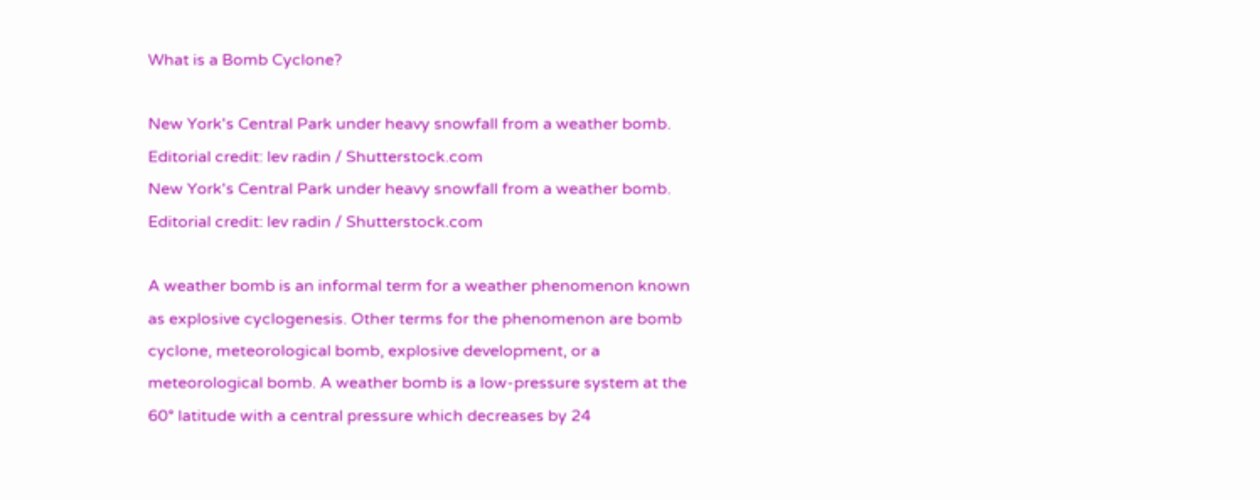What is a Bomb Cyclone?

New York's Central Park under heavy snowfall from a weather bomb. Editorial credit: lev radin / Shutterstock.com
New York's Central Park under heavy snowfall from a weather bomb. Editorial credit: lev radin / Shutterstock.com

A weather bomb is an informal term for a weather phenomenon known as explosive cyclogenesis. Other terms for the phenomenon are bomb cyclone, meteorological bomb, explosive development, or a meteorological bomb. A weather bomb is a low-pressure system at the 60° latitude with a central pressure which decreases by 24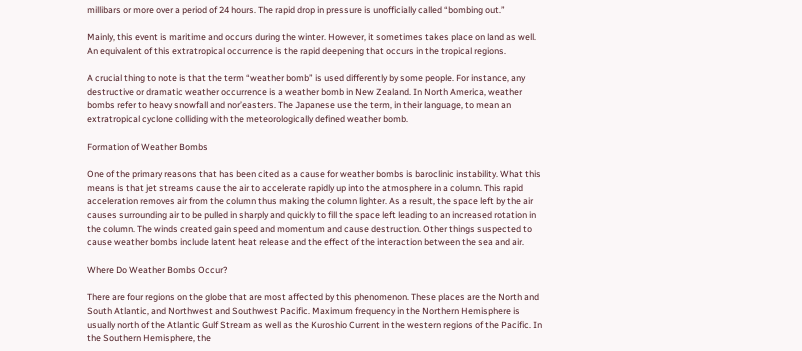millibars or more over a period of 24 hours. The rapid drop in pressure is unofficially called “bombing out.”

Mainly, this event is maritime and occurs during the winter. However, it sometimes takes place on land as well. An equivalent of this extratropical occurrence is the rapid deepening that occurs in the tropical regions.

A crucial thing to note is that the term “weather bomb” is used differently by some people. For instance, any destructive or dramatic weather occurrence is a weather bomb in New Zealand. In North America, weather bombs refer to heavy snowfall and nor’easters. The Japanese use the term, in their language, to mean an extratropical cyclone colliding with the meteorologically defined weather bomb.

Formation of Weather Bombs

One of the primary reasons that has been cited as a cause for weather bombs is baroclinic instability. What this means is that jet streams cause the air to accelerate rapidly up into the atmosphere in a column. This rapid acceleration removes air from the column thus making the column lighter. As a result, the space left by the air causes surrounding air to be pulled in sharply and quickly to fill the space left leading to an increased rotation in the column. The winds created gain speed and momentum and cause destruction. Other things suspected to cause weather bombs include latent heat release and the effect of the interaction between the sea and air.

Where Do Weather Bombs Occur?

There are four regions on the globe that are most affected by this phenomenon. These places are the North and South Atlantic, and Northwest and Southwest Pacific. Maximum frequency in the Northern Hemisphere is usually north of the Atlantic Gulf Stream as well as the Kuroshio Current in the western regions of the Pacific. In the Southern Hemisphere, the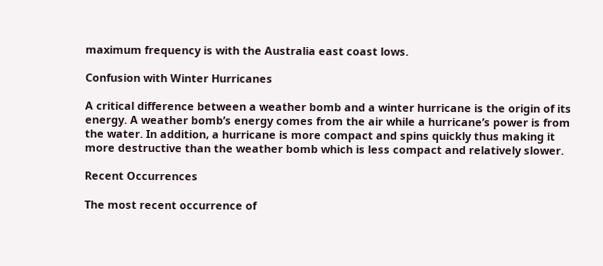maximum frequency is with the Australia east coast lows.

Confusion with Winter Hurricanes

A critical difference between a weather bomb and a winter hurricane is the origin of its energy. A weather bomb’s energy comes from the air while a hurricane’s power is from the water. In addition, a hurricane is more compact and spins quickly thus making it more destructive than the weather bomb which is less compact and relatively slower.

Recent Occurrences

The most recent occurrence of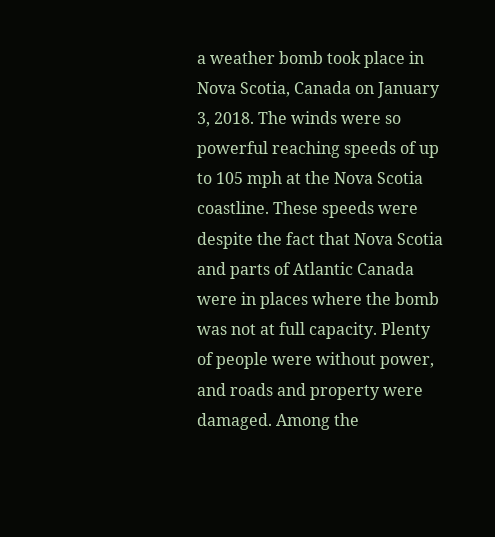a weather bomb took place in Nova Scotia, Canada on January 3, 2018. The winds were so powerful reaching speeds of up to 105 mph at the Nova Scotia coastline. These speeds were despite the fact that Nova Scotia and parts of Atlantic Canada were in places where the bomb was not at full capacity. Plenty of people were without power, and roads and property were damaged. Among the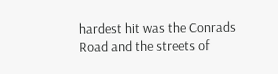hardest hit was the Conrads Road and the streets of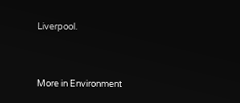Liverpool.


More in Environment